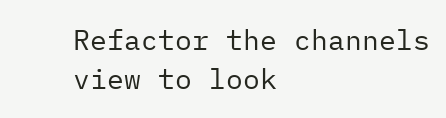Refactor the channels view to look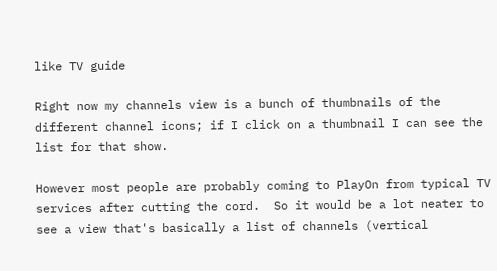like TV guide

Right now my channels view is a bunch of thumbnails of the different channel icons; if I click on a thumbnail I can see the list for that show.

However most people are probably coming to PlayOn from typical TV services after cutting the cord.  So it would be a lot neater to see a view that's basically a list of channels (vertical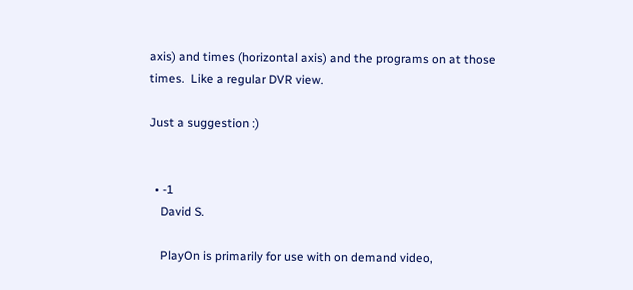axis) and times (horizontal axis) and the programs on at those times.  Like a regular DVR view.

Just a suggestion :)


  • -1
    David S.

    PlayOn is primarily for use with on demand video,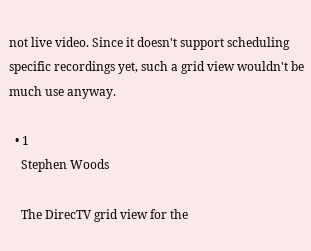not live video. Since it doesn't support scheduling specific recordings yet, such a grid view wouldn't be much use anyway.

  • 1
    Stephen Woods

    The DirecTV grid view for the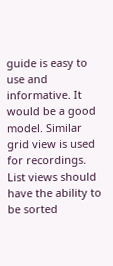guide is easy to use and informative. It would be a good model. Similar grid view is used for recordings.  List views should have the ability to be sorted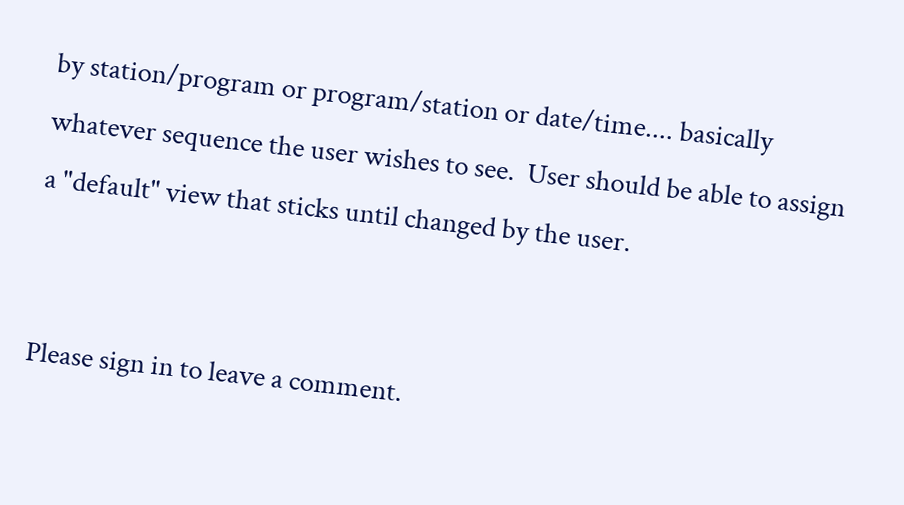by station/program or program/station or date/time.... basically whatever sequence the user wishes to see.  User should be able to assign a "default" view that sticks until changed by the user.


Please sign in to leave a comment.